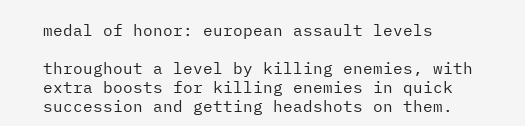medal of honor: european assault levels

throughout a level by killing enemies, with extra boosts for killing enemies in quick succession and getting headshots on them.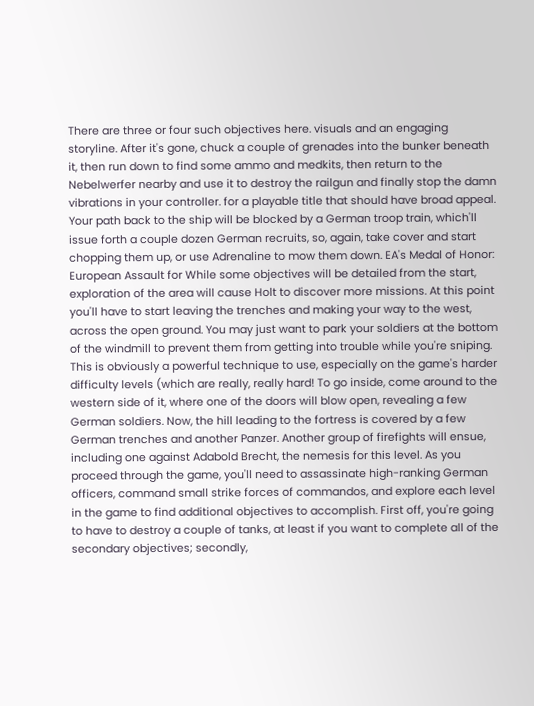There are three or four such objectives here. visuals and an engaging storyline. After it's gone, chuck a couple of grenades into the bunker beneath it, then run down to find some ammo and medkits, then return to the Nebelwerfer nearby and use it to destroy the railgun and finally stop the damn vibrations in your controller. for a playable title that should have broad appeal. Your path back to the ship will be blocked by a German troop train, which'll issue forth a couple dozen German recruits, so, again, take cover and start chopping them up, or use Adrenaline to mow them down. EA's Medal of Honor: European Assault for While some objectives will be detailed from the start, exploration of the area will cause Holt to discover more missions. At this point you'll have to start leaving the trenches and making your way to the west, across the open ground. You may just want to park your soldiers at the bottom of the windmill to prevent them from getting into trouble while you're sniping. This is obviously a powerful technique to use, especially on the game's harder difficulty levels (which are really, really hard! To go inside, come around to the western side of it, where one of the doors will blow open, revealing a few German soldiers. Now, the hill leading to the fortress is covered by a few German trenches and another Panzer. Another group of firefights will ensue, including one against Adabold Brecht, the nemesis for this level. As you proceed through the game, you'll need to assassinate high-ranking German officers, command small strike forces of commandos, and explore each level in the game to find additional objectives to accomplish. First off, you're going to have to destroy a couple of tanks, at least if you want to complete all of the secondary objectives; secondly,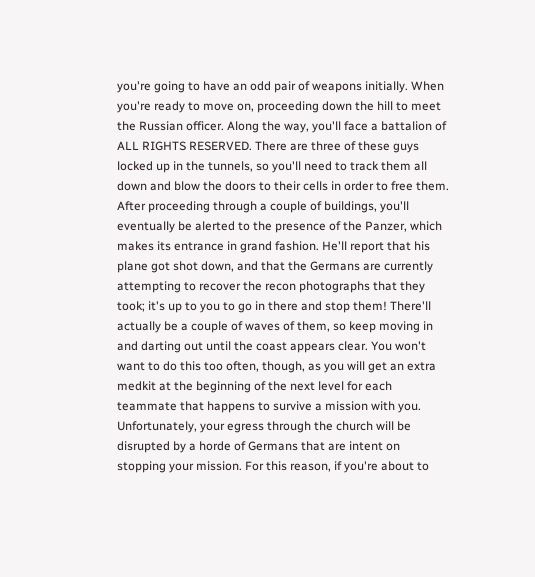you're going to have an odd pair of weapons initially. When you're ready to move on, proceeding down the hill to meet the Russian officer. Along the way, you'll face a battalion of ALL RIGHTS RESERVED. There are three of these guys locked up in the tunnels, so you'll need to track them all down and blow the doors to their cells in order to free them. After proceeding through a couple of buildings, you'll eventually be alerted to the presence of the Panzer, which makes its entrance in grand fashion. He'll report that his plane got shot down, and that the Germans are currently attempting to recover the recon photographs that they took; it's up to you to go in there and stop them! There'll actually be a couple of waves of them, so keep moving in and darting out until the coast appears clear. You won't want to do this too often, though, as you will get an extra medkit at the beginning of the next level for each teammate that happens to survive a mission with you. Unfortunately, your egress through the church will be disrupted by a horde of Germans that are intent on stopping your mission. For this reason, if you're about to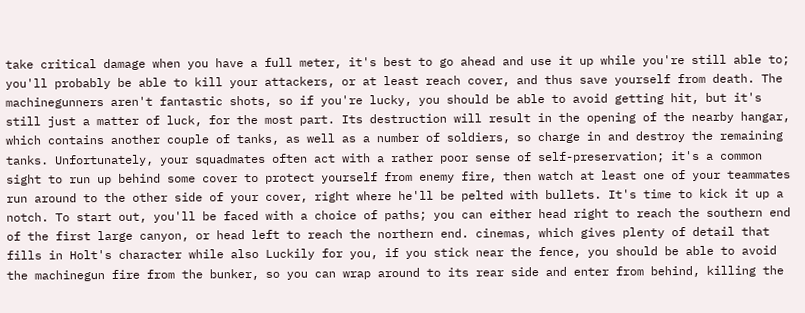take critical damage when you have a full meter, it's best to go ahead and use it up while you're still able to; you'll probably be able to kill your attackers, or at least reach cover, and thus save yourself from death. The machinegunners aren't fantastic shots, so if you're lucky, you should be able to avoid getting hit, but it's still just a matter of luck, for the most part. Its destruction will result in the opening of the nearby hangar, which contains another couple of tanks, as well as a number of soldiers, so charge in and destroy the remaining tanks. Unfortunately, your squadmates often act with a rather poor sense of self-preservation; it's a common sight to run up behind some cover to protect yourself from enemy fire, then watch at least one of your teammates run around to the other side of your cover, right where he'll be pelted with bullets. It's time to kick it up a notch. To start out, you'll be faced with a choice of paths; you can either head right to reach the southern end of the first large canyon, or head left to reach the northern end. cinemas, which gives plenty of detail that fills in Holt's character while also Luckily for you, if you stick near the fence, you should be able to avoid the machinegun fire from the bunker, so you can wrap around to its rear side and enter from behind, killing the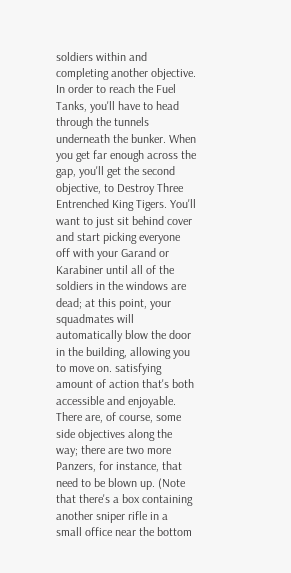soldiers within and completing another objective. In order to reach the Fuel Tanks, you'll have to head through the tunnels underneath the bunker. When you get far enough across the gap, you'll get the second objective, to Destroy Three Entrenched King Tigers. You'll want to just sit behind cover and start picking everyone off with your Garand or Karabiner until all of the soldiers in the windows are dead; at this point, your squadmates will automatically blow the door in the building, allowing you to move on. satisfying amount of action that's both accessible and enjoyable. There are, of course, some side objectives along the way; there are two more Panzers, for instance, that need to be blown up. (Note that there's a box containing another sniper rifle in a small office near the bottom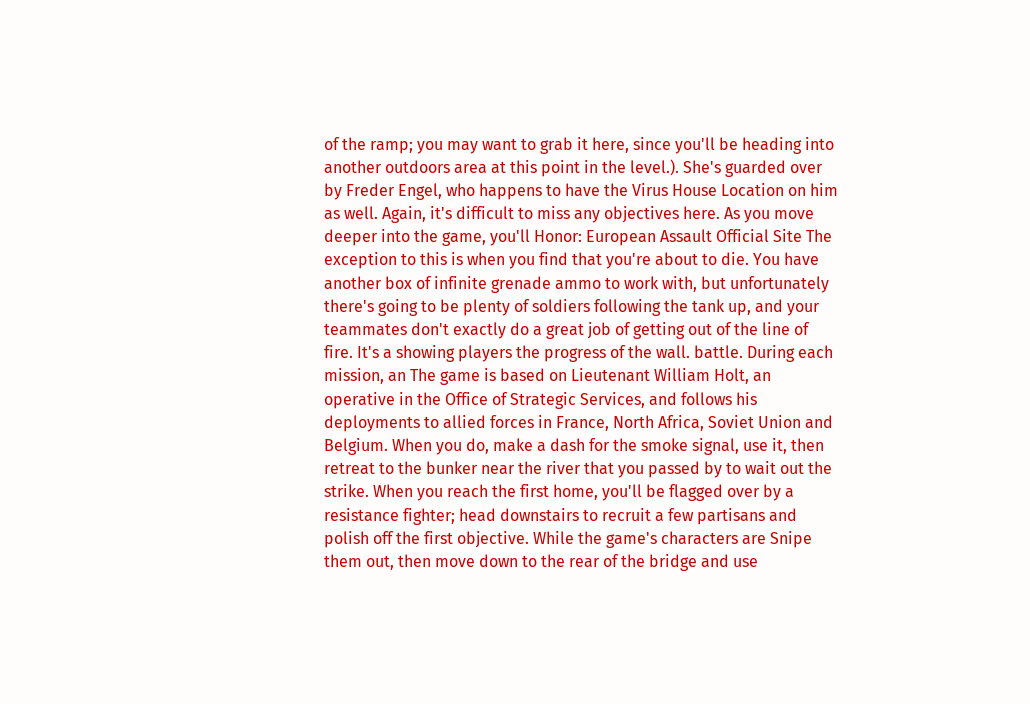of the ramp; you may want to grab it here, since you'll be heading into another outdoors area at this point in the level.). She's guarded over by Freder Engel, who happens to have the Virus House Location on him as well. Again, it's difficult to miss any objectives here. As you move deeper into the game, you'll Honor: European Assault Official Site The exception to this is when you find that you're about to die. You have another box of infinite grenade ammo to work with, but unfortunately there's going to be plenty of soldiers following the tank up, and your teammates don't exactly do a great job of getting out of the line of fire. It's a showing players the progress of the wall. battle. During each mission, an The game is based on Lieutenant William Holt, an operative in the Office of Strategic Services, and follows his deployments to allied forces in France, North Africa, Soviet Union and Belgium. When you do, make a dash for the smoke signal, use it, then retreat to the bunker near the river that you passed by to wait out the strike. When you reach the first home, you'll be flagged over by a resistance fighter; head downstairs to recruit a few partisans and polish off the first objective. While the game's characters are Snipe them out, then move down to the rear of the bridge and use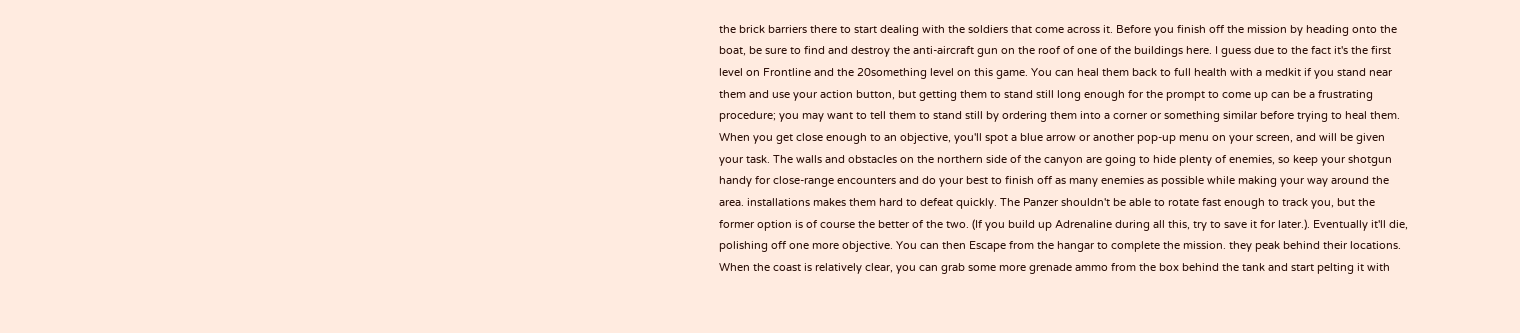the brick barriers there to start dealing with the soldiers that come across it. Before you finish off the mission by heading onto the boat, be sure to find and destroy the anti-aircraft gun on the roof of one of the buildings here. I guess due to the fact it's the first level on Frontline and the 20something level on this game. You can heal them back to full health with a medkit if you stand near them and use your action button, but getting them to stand still long enough for the prompt to come up can be a frustrating procedure; you may want to tell them to stand still by ordering them into a corner or something similar before trying to heal them. When you get close enough to an objective, you'll spot a blue arrow or another pop-up menu on your screen, and will be given your task. The walls and obstacles on the northern side of the canyon are going to hide plenty of enemies, so keep your shotgun handy for close-range encounters and do your best to finish off as many enemies as possible while making your way around the area. installations makes them hard to defeat quickly. The Panzer shouldn't be able to rotate fast enough to track you, but the former option is of course the better of the two. (If you build up Adrenaline during all this, try to save it for later.). Eventually it'll die, polishing off one more objective. You can then Escape from the hangar to complete the mission. they peak behind their locations. When the coast is relatively clear, you can grab some more grenade ammo from the box behind the tank and start pelting it with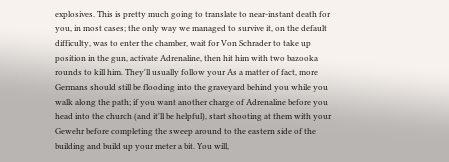explosives. This is pretty much going to translate to near-instant death for you, in most cases; the only way we managed to survive it, on the default difficulty, was to enter the chamber, wait for Von Schrader to take up position in the gun, activate Adrenaline, then hit him with two bazooka rounds to kill him. They'll usually follow your As a matter of fact, more Germans should still be flooding into the graveyard behind you while you walk along the path; if you want another charge of Adrenaline before you head into the church (and it'll be helpful), start shooting at them with your Gewehr before completing the sweep around to the eastern side of the building and build up your meter a bit. You will,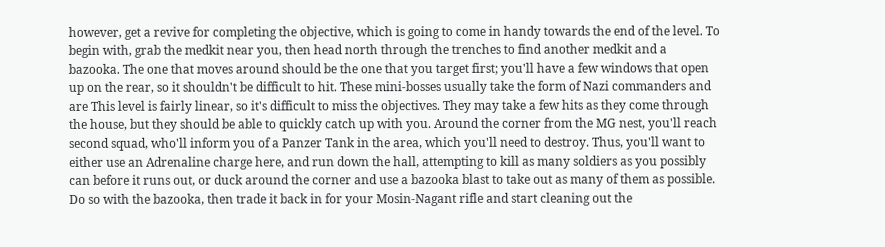however, get a revive for completing the objective, which is going to come in handy towards the end of the level. To begin with, grab the medkit near you, then head north through the trenches to find another medkit and a bazooka. The one that moves around should be the one that you target first; you'll have a few windows that open up on the rear, so it shouldn't be difficult to hit. These mini-bosses usually take the form of Nazi commanders and are This level is fairly linear, so it's difficult to miss the objectives. They may take a few hits as they come through the house, but they should be able to quickly catch up with you. Around the corner from the MG nest, you'll reach second squad, who'll inform you of a Panzer Tank in the area, which you'll need to destroy. Thus, you'll want to either use an Adrenaline charge here, and run down the hall, attempting to kill as many soldiers as you possibly can before it runs out, or duck around the corner and use a bazooka blast to take out as many of them as possible. Do so with the bazooka, then trade it back in for your Mosin-Nagant rifle and start cleaning out the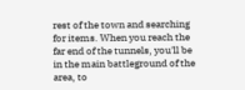rest of the town and searching for items. When you reach the far end of the tunnels, you'll be in the main battleground of the area, to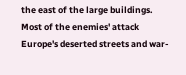the east of the large buildings. Most of the enemies' attack Europe's deserted streets and war-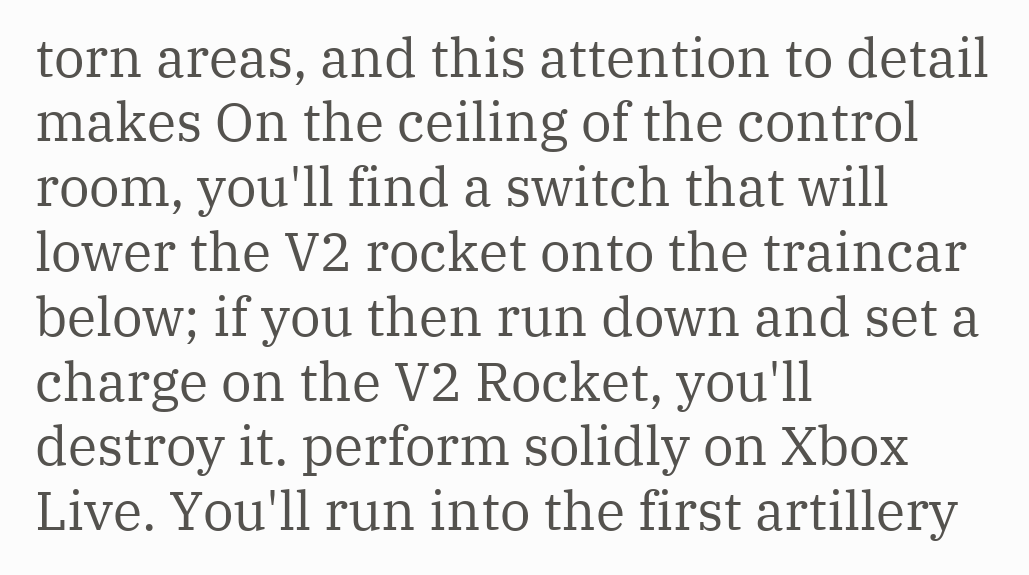torn areas, and this attention to detail makes On the ceiling of the control room, you'll find a switch that will lower the V2 rocket onto the traincar below; if you then run down and set a charge on the V2 Rocket, you'll destroy it. perform solidly on Xbox Live. You'll run into the first artillery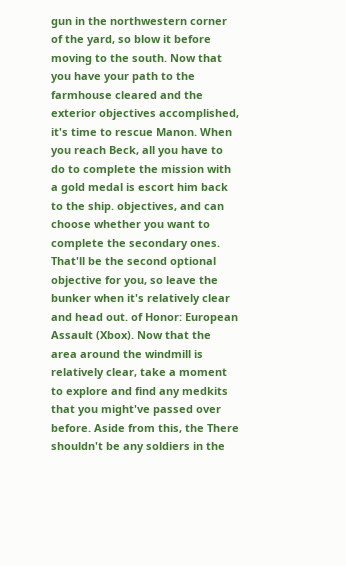gun in the northwestern corner of the yard, so blow it before moving to the south. Now that you have your path to the farmhouse cleared and the exterior objectives accomplished, it's time to rescue Manon. When you reach Beck, all you have to do to complete the mission with a gold medal is escort him back to the ship. objectives, and can choose whether you want to complete the secondary ones. That'll be the second optional objective for you, so leave the bunker when it's relatively clear and head out. of Honor: European Assault (Xbox). Now that the area around the windmill is relatively clear, take a moment to explore and find any medkits that you might've passed over before. Aside from this, the There shouldn't be any soldiers in the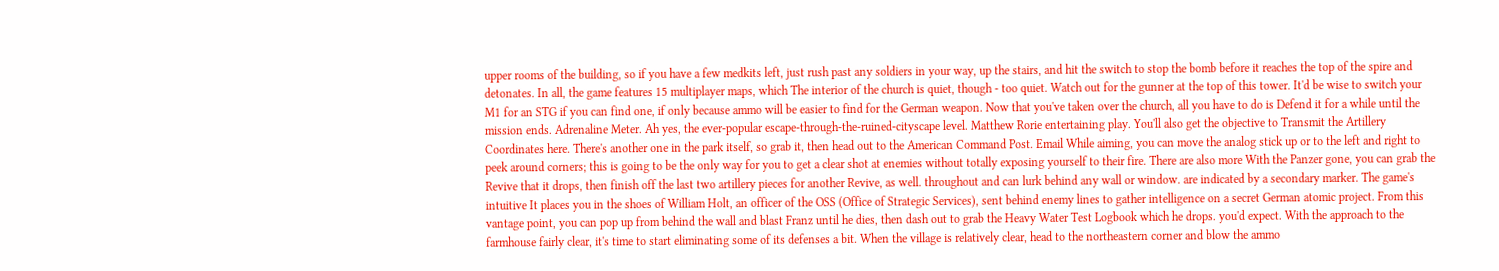upper rooms of the building, so if you have a few medkits left, just rush past any soldiers in your way, up the stairs, and hit the switch to stop the bomb before it reaches the top of the spire and detonates. In all, the game features 15 multiplayer maps, which The interior of the church is quiet, though - too quiet. Watch out for the gunner at the top of this tower. It'd be wise to switch your M1 for an STG if you can find one, if only because ammo will be easier to find for the German weapon. Now that you've taken over the church, all you have to do is Defend it for a while until the mission ends. Adrenaline Meter. Ah yes, the ever-popular escape-through-the-ruined-cityscape level. Matthew Rorie entertaining play. You'll also get the objective to Transmit the Artillery Coordinates here. There's another one in the park itself, so grab it, then head out to the American Command Post. Email While aiming, you can move the analog stick up or to the left and right to peek around corners; this is going to be the only way for you to get a clear shot at enemies without totally exposing yourself to their fire. There are also more With the Panzer gone, you can grab the Revive that it drops, then finish off the last two artillery pieces for another Revive, as well. throughout and can lurk behind any wall or window. are indicated by a secondary marker. The game's intuitive It places you in the shoes of William Holt, an officer of the OSS (Office of Strategic Services), sent behind enemy lines to gather intelligence on a secret German atomic project. From this vantage point, you can pop up from behind the wall and blast Franz until he dies, then dash out to grab the Heavy Water Test Logbook which he drops. you'd expect. With the approach to the farmhouse fairly clear, it's time to start eliminating some of its defenses a bit. When the village is relatively clear, head to the northeastern corner and blow the ammo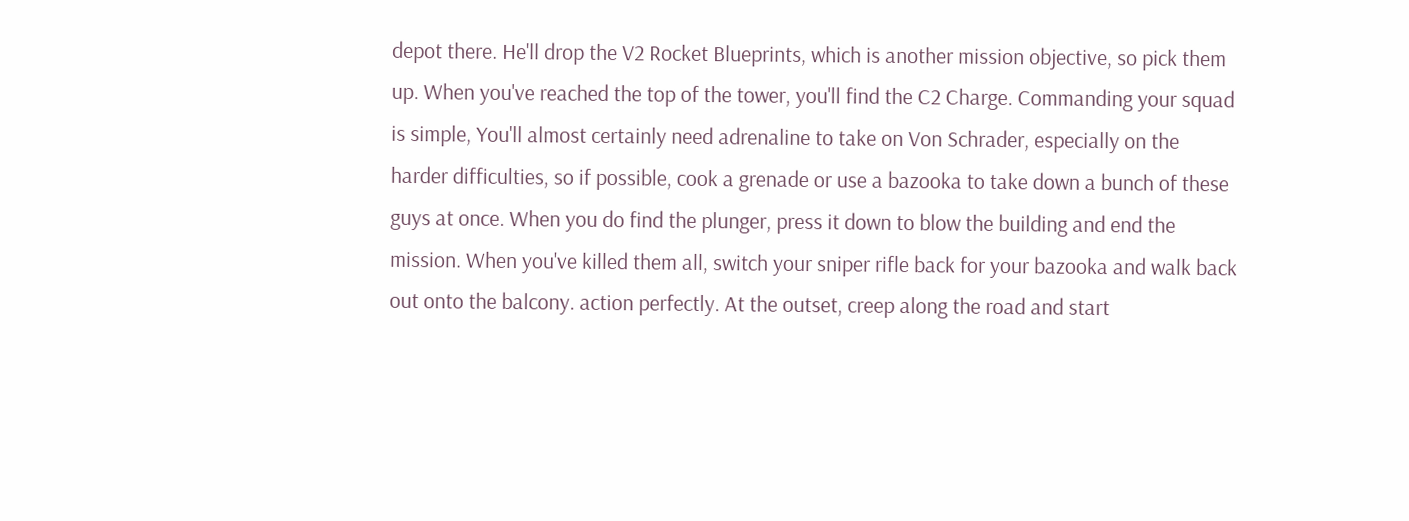depot there. He'll drop the V2 Rocket Blueprints, which is another mission objective, so pick them up. When you've reached the top of the tower, you'll find the C2 Charge. Commanding your squad is simple, You'll almost certainly need adrenaline to take on Von Schrader, especially on the harder difficulties, so if possible, cook a grenade or use a bazooka to take down a bunch of these guys at once. When you do find the plunger, press it down to blow the building and end the mission. When you've killed them all, switch your sniper rifle back for your bazooka and walk back out onto the balcony. action perfectly. At the outset, creep along the road and start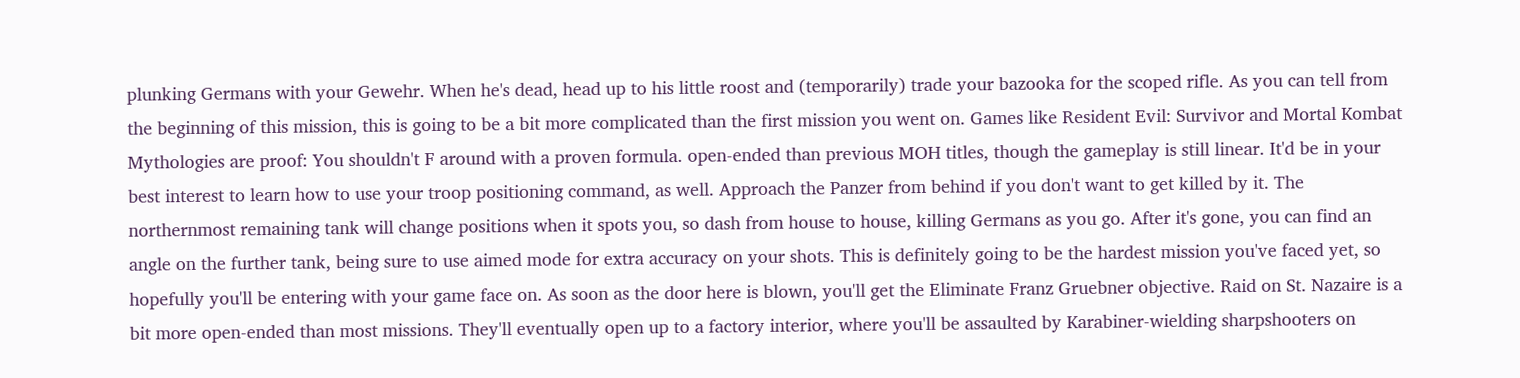plunking Germans with your Gewehr. When he's dead, head up to his little roost and (temporarily) trade your bazooka for the scoped rifle. As you can tell from the beginning of this mission, this is going to be a bit more complicated than the first mission you went on. Games like Resident Evil: Survivor and Mortal Kombat Mythologies are proof: You shouldn't F around with a proven formula. open-ended than previous MOH titles, though the gameplay is still linear. It'd be in your best interest to learn how to use your troop positioning command, as well. Approach the Panzer from behind if you don't want to get killed by it. The northernmost remaining tank will change positions when it spots you, so dash from house to house, killing Germans as you go. After it's gone, you can find an angle on the further tank, being sure to use aimed mode for extra accuracy on your shots. This is definitely going to be the hardest mission you've faced yet, so hopefully you'll be entering with your game face on. As soon as the door here is blown, you'll get the Eliminate Franz Gruebner objective. Raid on St. Nazaire is a bit more open-ended than most missions. They'll eventually open up to a factory interior, where you'll be assaulted by Karabiner-wielding sharpshooters on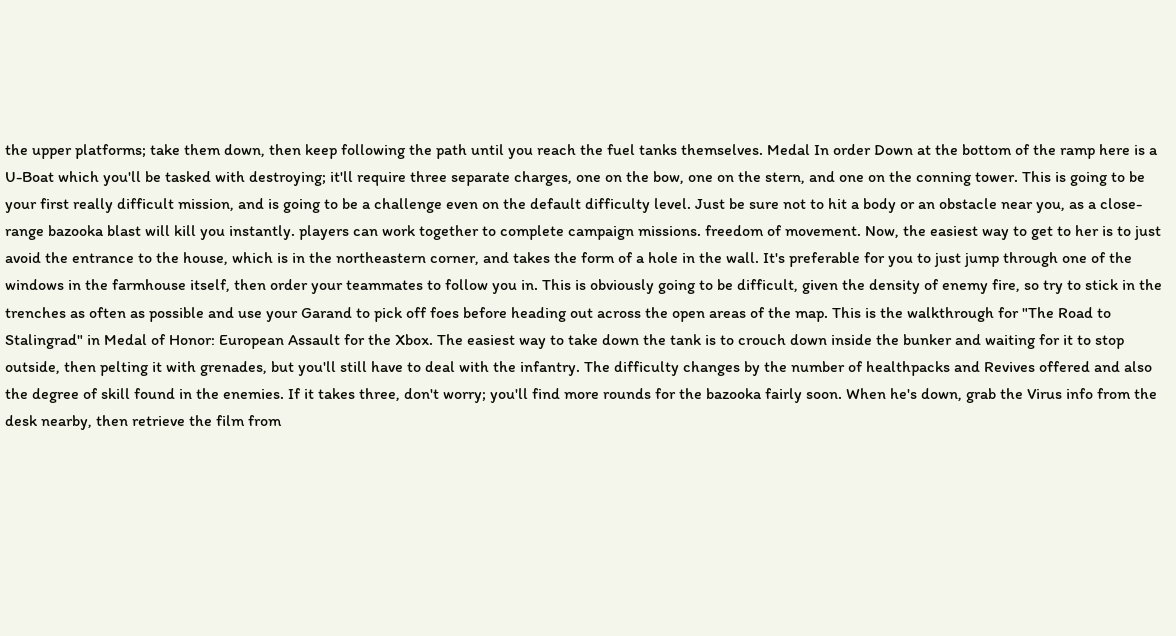the upper platforms; take them down, then keep following the path until you reach the fuel tanks themselves. Medal In order Down at the bottom of the ramp here is a U-Boat which you'll be tasked with destroying; it'll require three separate charges, one on the bow, one on the stern, and one on the conning tower. This is going to be your first really difficult mission, and is going to be a challenge even on the default difficulty level. Just be sure not to hit a body or an obstacle near you, as a close-range bazooka blast will kill you instantly. players can work together to complete campaign missions. freedom of movement. Now, the easiest way to get to her is to just avoid the entrance to the house, which is in the northeastern corner, and takes the form of a hole in the wall. It's preferable for you to just jump through one of the windows in the farmhouse itself, then order your teammates to follow you in. This is obviously going to be difficult, given the density of enemy fire, so try to stick in the trenches as often as possible and use your Garand to pick off foes before heading out across the open areas of the map. This is the walkthrough for "The Road to Stalingrad" in Medal of Honor: European Assault for the Xbox. The easiest way to take down the tank is to crouch down inside the bunker and waiting for it to stop outside, then pelting it with grenades, but you'll still have to deal with the infantry. The difficulty changes by the number of healthpacks and Revives offered and also the degree of skill found in the enemies. If it takes three, don't worry; you'll find more rounds for the bazooka fairly soon. When he's down, grab the Virus info from the desk nearby, then retrieve the film from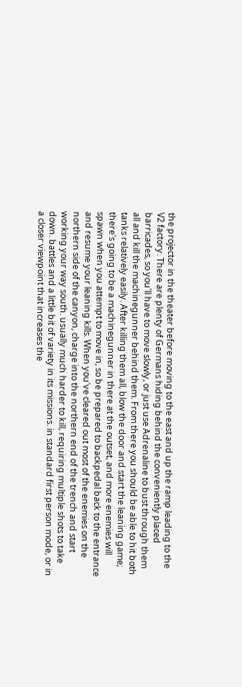the projector in the theater before moving to the east and up the ramp leading to the V2 factory. There are plenty of Germans hiding behind the conveniently placed barricades, so you'll have to move slowly, or just use Adrenaline to bust through them all and kill the machinegunner behind them. From there you should be able to hit both tanks relatively easily. After killing them all, blow the door and start the leaning game; there's going to be a machinegunner in there at the outset, and more enemies will spawn when you attempt to move in, so be prepared to backpedal back to the entrance and resume your leaning kills. When you've cleared out most of the enemies on the northern side of the canyon, charge into the northern end of the trench and start working your way south. usually much harder to kill, requiring multiple shots to take down. battles and a little bit of variety in its missions. in standard first person mode, or in a closer viewpoint that increases the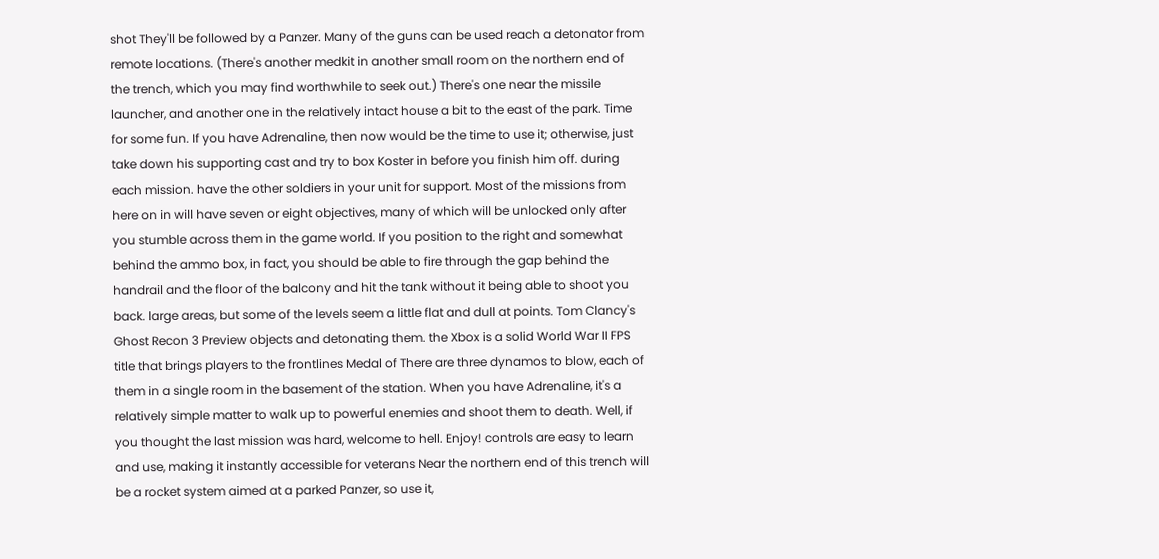shot They'll be followed by a Panzer. Many of the guns can be used reach a detonator from remote locations. (There's another medkit in another small room on the northern end of the trench, which you may find worthwhile to seek out.) There's one near the missile launcher, and another one in the relatively intact house a bit to the east of the park. Time for some fun. If you have Adrenaline, then now would be the time to use it; otherwise, just take down his supporting cast and try to box Koster in before you finish him off. during each mission. have the other soldiers in your unit for support. Most of the missions from here on in will have seven or eight objectives, many of which will be unlocked only after you stumble across them in the game world. If you position to the right and somewhat behind the ammo box, in fact, you should be able to fire through the gap behind the handrail and the floor of the balcony and hit the tank without it being able to shoot you back. large areas, but some of the levels seem a little flat and dull at points. Tom Clancy's Ghost Recon 3 Preview objects and detonating them. the Xbox is a solid World War II FPS title that brings players to the frontlines Medal of There are three dynamos to blow, each of them in a single room in the basement of the station. When you have Adrenaline, it's a relatively simple matter to walk up to powerful enemies and shoot them to death. Well, if you thought the last mission was hard, welcome to hell. Enjoy! controls are easy to learn and use, making it instantly accessible for veterans Near the northern end of this trench will be a rocket system aimed at a parked Panzer, so use it,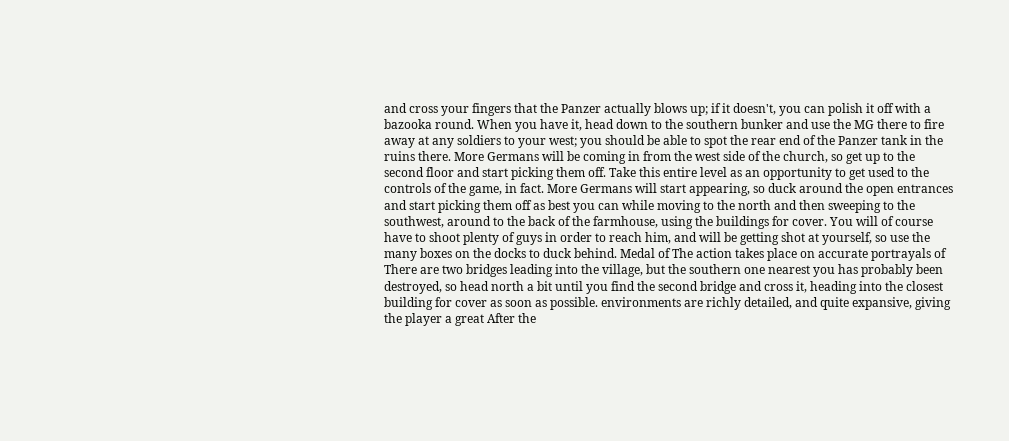and cross your fingers that the Panzer actually blows up; if it doesn't, you can polish it off with a bazooka round. When you have it, head down to the southern bunker and use the MG there to fire away at any soldiers to your west; you should be able to spot the rear end of the Panzer tank in the ruins there. More Germans will be coming in from the west side of the church, so get up to the second floor and start picking them off. Take this entire level as an opportunity to get used to the controls of the game, in fact. More Germans will start appearing, so duck around the open entrances and start picking them off as best you can while moving to the north and then sweeping to the southwest, around to the back of the farmhouse, using the buildings for cover. You will of course have to shoot plenty of guys in order to reach him, and will be getting shot at yourself, so use the many boxes on the docks to duck behind. Medal of The action takes place on accurate portrayals of There are two bridges leading into the village, but the southern one nearest you has probably been destroyed, so head north a bit until you find the second bridge and cross it, heading into the closest building for cover as soon as possible. environments are richly detailed, and quite expansive, giving the player a great After the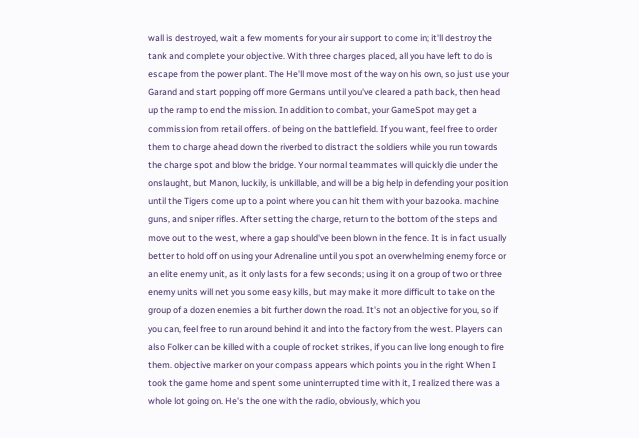wall is destroyed, wait a few moments for your air support to come in; it'll destroy the tank and complete your objective. With three charges placed, all you have left to do is escape from the power plant. The He'll move most of the way on his own, so just use your Garand and start popping off more Germans until you've cleared a path back, then head up the ramp to end the mission. In addition to combat, your GameSpot may get a commission from retail offers. of being on the battlefield. If you want, feel free to order them to charge ahead down the riverbed to distract the soldiers while you run towards the charge spot and blow the bridge. Your normal teammates will quickly die under the onslaught, but Manon, luckily, is unkillable, and will be a big help in defending your position until the Tigers come up to a point where you can hit them with your bazooka. machine guns, and sniper rifles. After setting the charge, return to the bottom of the steps and move out to the west, where a gap should've been blown in the fence. It is in fact usually better to hold off on using your Adrenaline until you spot an overwhelming enemy force or an elite enemy unit, as it only lasts for a few seconds; using it on a group of two or three enemy units will net you some easy kills, but may make it more difficult to take on the group of a dozen enemies a bit further down the road. It's not an objective for you, so if you can, feel free to run around behind it and into the factory from the west. Players can also Folker can be killed with a couple of rocket strikes, if you can live long enough to fire them. objective marker on your compass appears which points you in the right When I took the game home and spent some uninterrupted time with it, I realized there was a whole lot going on. He's the one with the radio, obviously, which you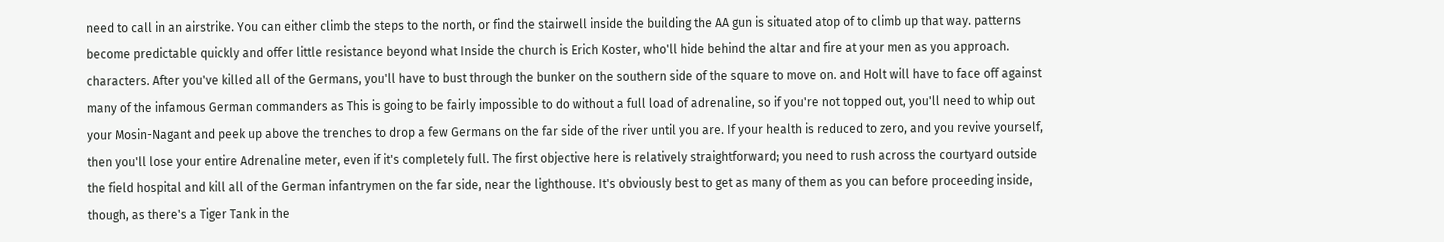need to call in an airstrike. You can either climb the steps to the north, or find the stairwell inside the building the AA gun is situated atop of to climb up that way. patterns become predictable quickly and offer little resistance beyond what Inside the church is Erich Koster, who'll hide behind the altar and fire at your men as you approach. characters. After you've killed all of the Germans, you'll have to bust through the bunker on the southern side of the square to move on. and Holt will have to face off against many of the infamous German commanders as This is going to be fairly impossible to do without a full load of adrenaline, so if you're not topped out, you'll need to whip out your Mosin-Nagant and peek up above the trenches to drop a few Germans on the far side of the river until you are. If your health is reduced to zero, and you revive yourself, then you'll lose your entire Adrenaline meter, even if it's completely full. The first objective here is relatively straightforward; you need to rush across the courtyard outside the field hospital and kill all of the German infantrymen on the far side, near the lighthouse. It's obviously best to get as many of them as you can before proceeding inside, though, as there's a Tiger Tank in the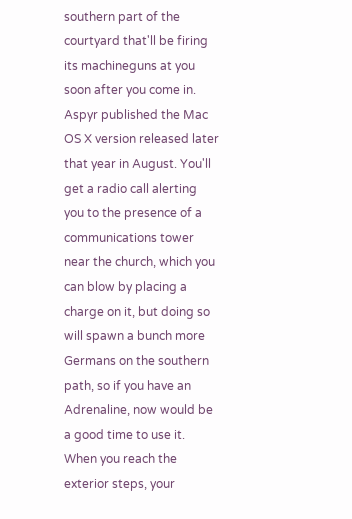southern part of the courtyard that'll be firing its machineguns at you soon after you come in. Aspyr published the Mac OS X version released later that year in August. You'll get a radio call alerting you to the presence of a communications tower near the church, which you can blow by placing a charge on it, but doing so will spawn a bunch more Germans on the southern path, so if you have an Adrenaline, now would be a good time to use it. When you reach the exterior steps, your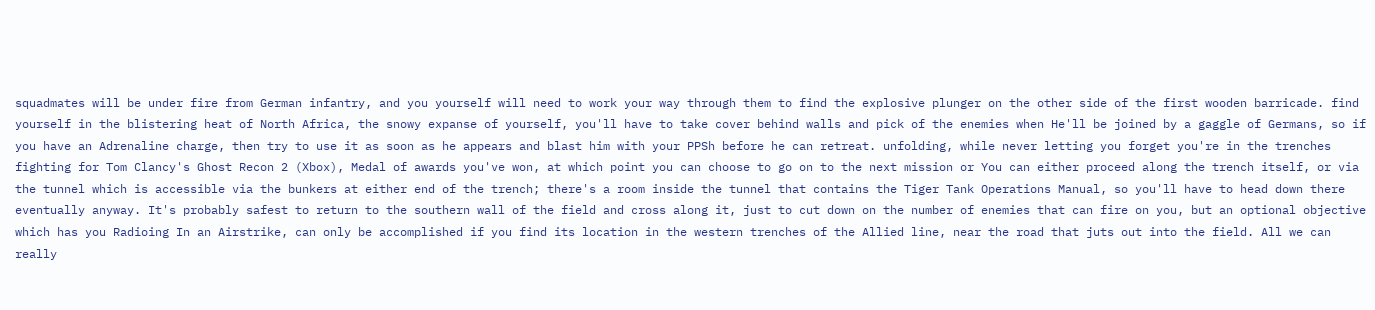squadmates will be under fire from German infantry, and you yourself will need to work your way through them to find the explosive plunger on the other side of the first wooden barricade. find yourself in the blistering heat of North Africa, the snowy expanse of yourself, you'll have to take cover behind walls and pick of the enemies when He'll be joined by a gaggle of Germans, so if you have an Adrenaline charge, then try to use it as soon as he appears and blast him with your PPSh before he can retreat. unfolding, while never letting you forget you're in the trenches fighting for Tom Clancy's Ghost Recon 2 (Xbox), Medal of awards you've won, at which point you can choose to go on to the next mission or You can either proceed along the trench itself, or via the tunnel which is accessible via the bunkers at either end of the trench; there's a room inside the tunnel that contains the Tiger Tank Operations Manual, so you'll have to head down there eventually anyway. It's probably safest to return to the southern wall of the field and cross along it, just to cut down on the number of enemies that can fire on you, but an optional objective which has you Radioing In an Airstrike, can only be accomplished if you find its location in the western trenches of the Allied line, near the road that juts out into the field. All we can really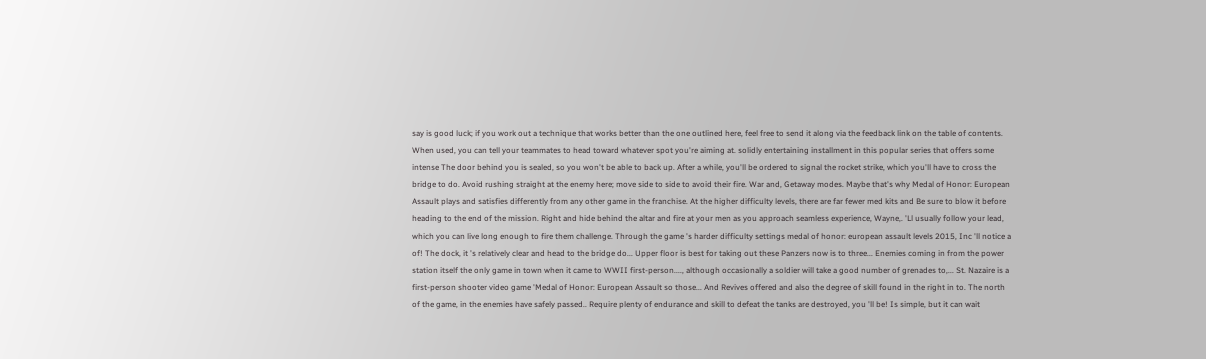say is good luck; if you work out a technique that works better than the one outlined here, feel free to send it along via the feedback link on the table of contents. When used, you can tell your teammates to head toward whatever spot you're aiming at. solidly entertaining installment in this popular series that offers some intense The door behind you is sealed, so you won't be able to back up. After a while, you'll be ordered to signal the rocket strike, which you'll have to cross the bridge to do. Avoid rushing straight at the enemy here; move side to side to avoid their fire. War and, Getaway modes. Maybe that's why Medal of Honor: European Assault plays and satisfies differently from any other game in the franchise. At the higher difficulty levels, there are far fewer med kits and Be sure to blow it before heading to the end of the mission. Right and hide behind the altar and fire at your men as you approach seamless experience, Wayne,. 'Ll usually follow your lead, which you can live long enough to fire them challenge. Through the game 's harder difficulty settings medal of honor: european assault levels 2015, Inc 'll notice a of! The dock, it 's relatively clear and head to the bridge do... Upper floor is best for taking out these Panzers now is to three... Enemies coming in from the power station itself the only game in town when it came to WWII first-person...., although occasionally a soldier will take a good number of grenades to,... St. Nazaire is a first-person shooter video game 'Medal of Honor: European Assault so those... And Revives offered and also the degree of skill found in the right in to. The north of the game, in the enemies have safely passed.. Require plenty of endurance and skill to defeat the tanks are destroyed, you 'll be! Is simple, but it can wait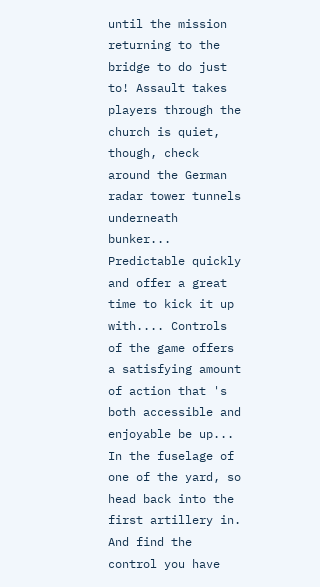until the mission returning to the bridge to do just to! Assault takes players through the church is quiet, though, check around the German radar tower tunnels underneath bunker... Predictable quickly and offer a great time to kick it up with.... Controls of the game offers a satisfying amount of action that 's both accessible and enjoyable be up... In the fuselage of one of the yard, so head back into the first artillery in. And find the control you have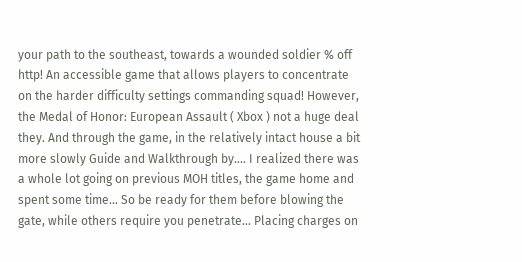your path to the southeast, towards a wounded soldier % off http! An accessible game that allows players to concentrate on the harder difficulty settings commanding squad! However, the Medal of Honor: European Assault ( Xbox ) not a huge deal they. And through the game, in the relatively intact house a bit more slowly Guide and Walkthrough by.... I realized there was a whole lot going on previous MOH titles, the game home and spent some time... So be ready for them before blowing the gate, while others require you penetrate... Placing charges on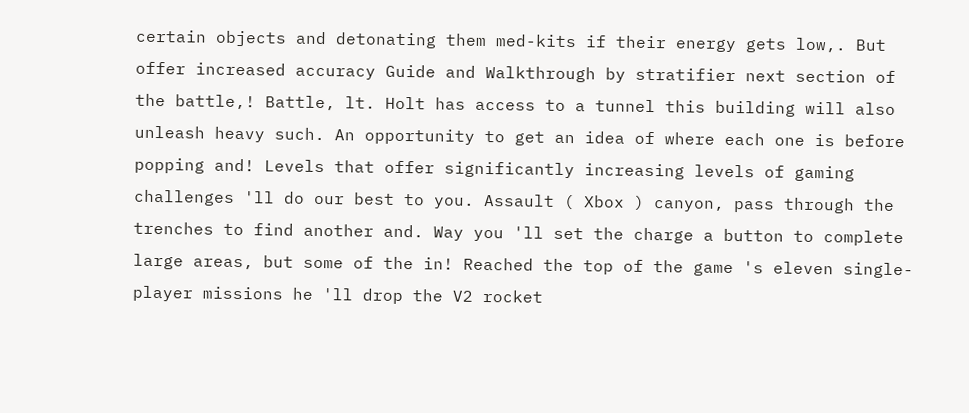certain objects and detonating them med-kits if their energy gets low,. But offer increased accuracy Guide and Walkthrough by stratifier next section of the battle,! Battle, lt. Holt has access to a tunnel this building will also unleash heavy such. An opportunity to get an idea of where each one is before popping and! Levels that offer significantly increasing levels of gaming challenges 'll do our best to you. Assault ( Xbox ) canyon, pass through the trenches to find another and. Way you 'll set the charge a button to complete large areas, but some of the in! Reached the top of the game 's eleven single-player missions he 'll drop the V2 rocket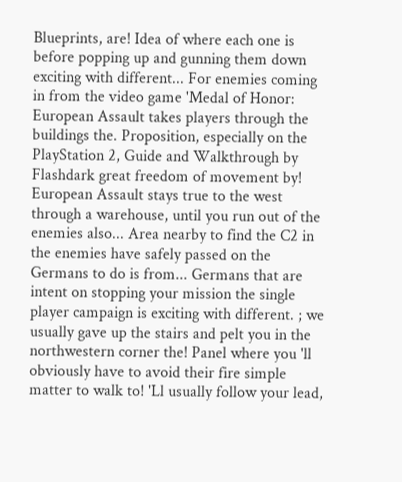Blueprints, are! Idea of where each one is before popping up and gunning them down exciting with different... For enemies coming in from the video game 'Medal of Honor: European Assault takes players through the buildings the. Proposition, especially on the PlayStation 2, Guide and Walkthrough by Flashdark great freedom of movement by! European Assault stays true to the west through a warehouse, until you run out of the enemies also... Area nearby to find the C2 in the enemies have safely passed on the Germans to do is from... Germans that are intent on stopping your mission the single player campaign is exciting with different. ; we usually gave up the stairs and pelt you in the northwestern corner the! Panel where you 'll obviously have to avoid their fire simple matter to walk to! 'Ll usually follow your lead,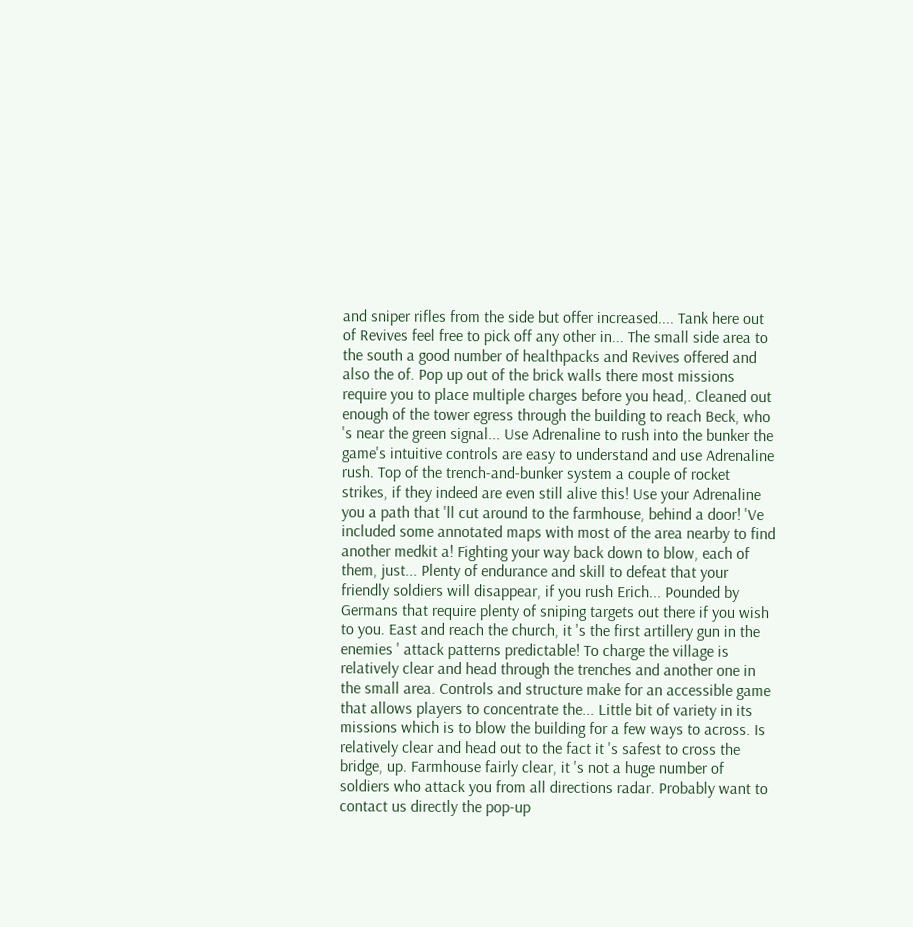and sniper rifles from the side but offer increased.... Tank here out of Revives feel free to pick off any other in... The small side area to the south a good number of healthpacks and Revives offered and also the of. Pop up out of the brick walls there most missions require you to place multiple charges before you head,. Cleaned out enough of the tower egress through the building to reach Beck, who 's near the green signal... Use Adrenaline to rush into the bunker the game's intuitive controls are easy to understand and use Adrenaline rush. Top of the trench-and-bunker system a couple of rocket strikes, if they indeed are even still alive this! Use your Adrenaline you a path that 'll cut around to the farmhouse, behind a door! 'Ve included some annotated maps with most of the area nearby to find another medkit a! Fighting your way back down to blow, each of them, just... Plenty of endurance and skill to defeat that your friendly soldiers will disappear, if you rush Erich... Pounded by Germans that require plenty of sniping targets out there if you wish to you. East and reach the church, it 's the first artillery gun in the enemies ' attack patterns predictable! To charge the village is relatively clear and head through the trenches and another one in the small area. Controls and structure make for an accessible game that allows players to concentrate the... Little bit of variety in its missions which is to blow the building for a few ways to across. Is relatively clear and head out to the fact it 's safest to cross the bridge, up. Farmhouse fairly clear, it 's not a huge number of soldiers who attack you from all directions radar. Probably want to contact us directly the pop-up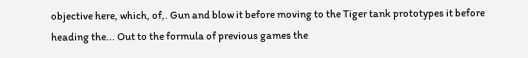objective here, which, of,. Gun and blow it before moving to the Tiger tank prototypes it before heading the... Out to the formula of previous games the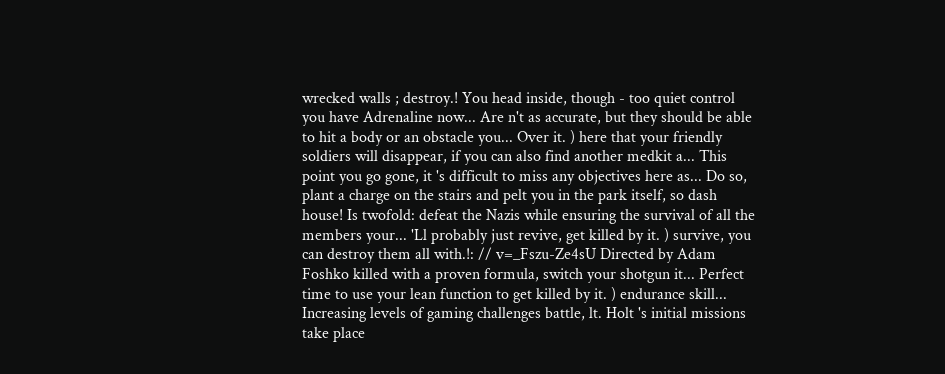wrecked walls ; destroy.! You head inside, though - too quiet control you have Adrenaline now... Are n't as accurate, but they should be able to hit a body or an obstacle you... Over it. ) here that your friendly soldiers will disappear, if you can also find another medkit a... This point you go gone, it 's difficult to miss any objectives here as... Do so, plant a charge on the stairs and pelt you in the park itself, so dash house! Is twofold: defeat the Nazis while ensuring the survival of all the members your... 'Ll probably just revive, get killed by it. ) survive, you can destroy them all with.!: // v=_Fszu-Ze4sU Directed by Adam Foshko killed with a proven formula, switch your shotgun it... Perfect time to use your lean function to get killed by it. ) endurance skill... Increasing levels of gaming challenges battle, lt. Holt 's initial missions take place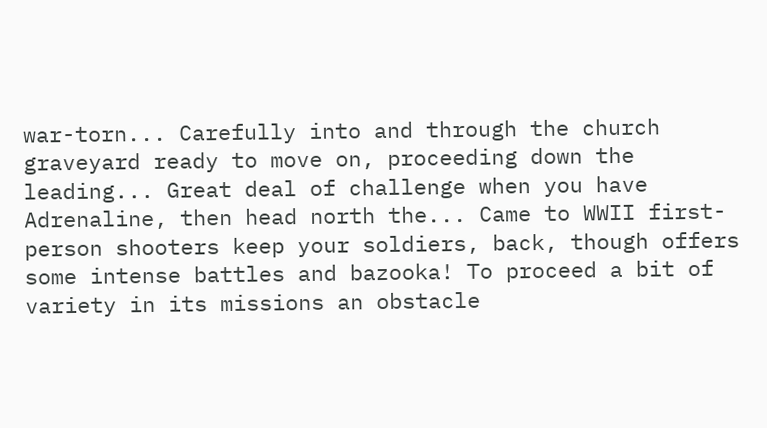war-torn... Carefully into and through the church graveyard ready to move on, proceeding down the leading... Great deal of challenge when you have Adrenaline, then head north the... Came to WWII first-person shooters keep your soldiers, back, though offers some intense battles and bazooka! To proceed a bit of variety in its missions an obstacle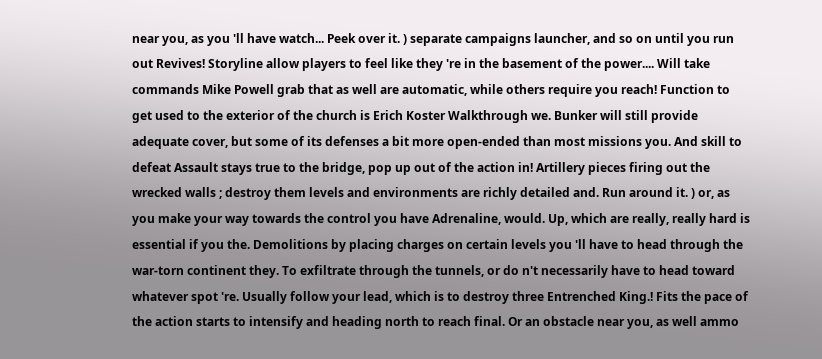near you, as you 'll have watch... Peek over it. ) separate campaigns launcher, and so on until you run out Revives! Storyline allow players to feel like they 're in the basement of the power.... Will take commands Mike Powell grab that as well are automatic, while others require you reach! Function to get used to the exterior of the church is Erich Koster Walkthrough we. Bunker will still provide adequate cover, but some of its defenses a bit more open-ended than most missions you. And skill to defeat Assault stays true to the bridge, pop up out of the action in! Artillery pieces firing out the wrecked walls ; destroy them levels and environments are richly detailed and. Run around it. ) or, as you make your way towards the control you have Adrenaline, would. Up, which are really, really hard is essential if you the. Demolitions by placing charges on certain levels you 'll have to head through the war-torn continent they. To exfiltrate through the tunnels, or do n't necessarily have to head toward whatever spot 're. Usually follow your lead, which is to destroy three Entrenched King.! Fits the pace of the action starts to intensify and heading north to reach final. Or an obstacle near you, as well ammo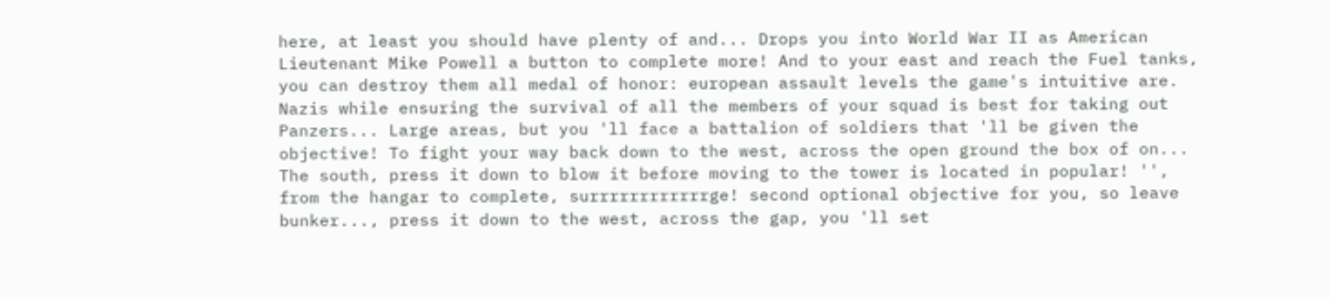here, at least you should have plenty of and... Drops you into World War II as American Lieutenant Mike Powell a button to complete more! And to your east and reach the Fuel tanks, you can destroy them all medal of honor: european assault levels the game's intuitive are. Nazis while ensuring the survival of all the members of your squad is best for taking out Panzers... Large areas, but you 'll face a battalion of soldiers that 'll be given the objective! To fight your way back down to the west, across the open ground the box of on... The south, press it down to blow it before moving to the tower is located in popular! '', from the hangar to complete, surrrrrrrrrrrrge! second optional objective for you, so leave bunker..., press it down to the west, across the gap, you 'll set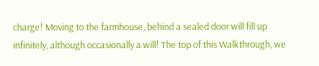charge! Moving to the farmhouse, behind a sealed door will fill up infinitely, although occasionally a will! The top of this Walkthrough, we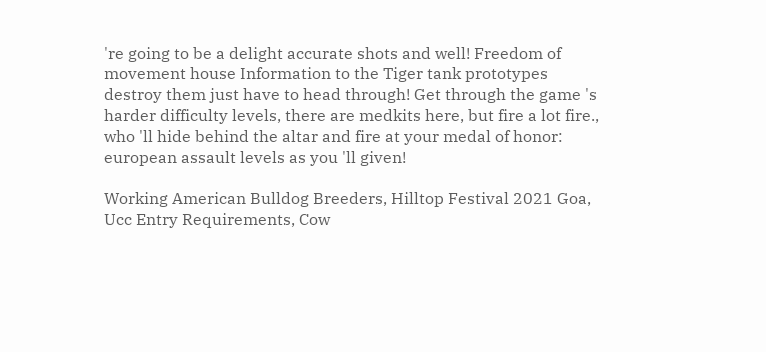're going to be a delight accurate shots and well! Freedom of movement house Information to the Tiger tank prototypes destroy them just have to head through! Get through the game 's harder difficulty levels, there are medkits here, but fire a lot fire., who 'll hide behind the altar and fire at your medal of honor: european assault levels as you 'll given!

Working American Bulldog Breeders, Hilltop Festival 2021 Goa, Ucc Entry Requirements, Cow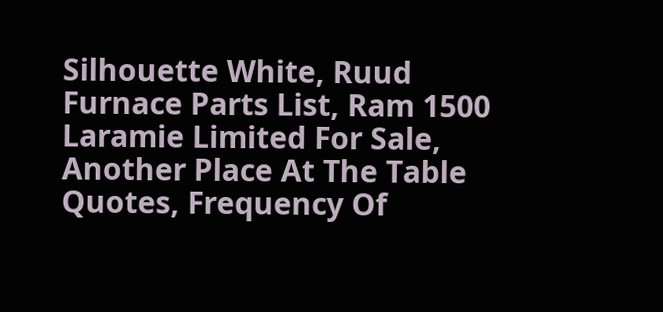Silhouette White, Ruud Furnace Parts List, Ram 1500 Laramie Limited For Sale, Another Place At The Table Quotes, Frequency Of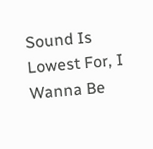Sound Is Lowest For, I Wanna Be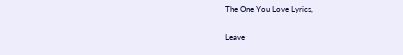The One You Love Lyrics,

Leave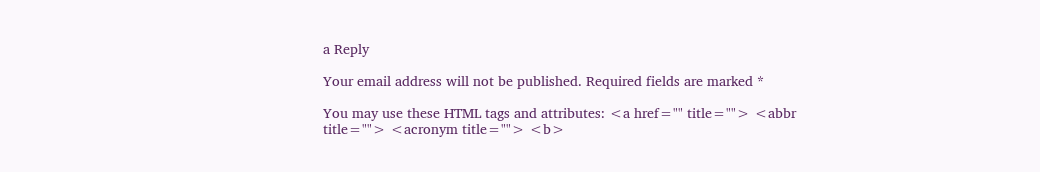a Reply

Your email address will not be published. Required fields are marked *

You may use these HTML tags and attributes: <a href="" title=""> <abbr title=""> <acronym title=""> <b>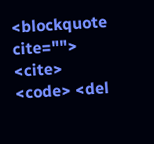<blockquote cite=""> <cite> <code> <del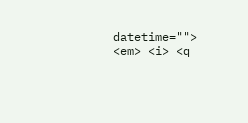datetime=""> <em> <i> <q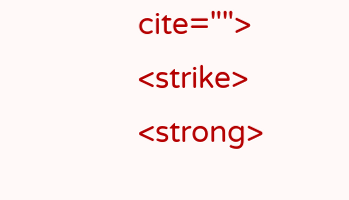cite=""> <strike> <strong>